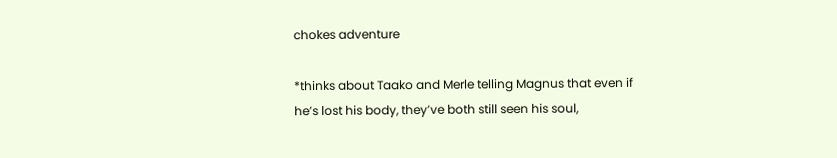chokes adventure

*thinks about Taako and Merle telling Magnus that even if he’s lost his body, they’ve both still seen his soul,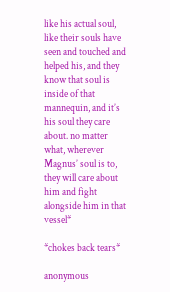like his actual soul, like their souls have seen and touched and helped his, and they know that soul is inside of that mannequin, and it’s his soul they care about. no matter what, wherever Magnus’ soul is to, they will care about him and fight alongside him in that vessel*

*chokes back tears*

anonymous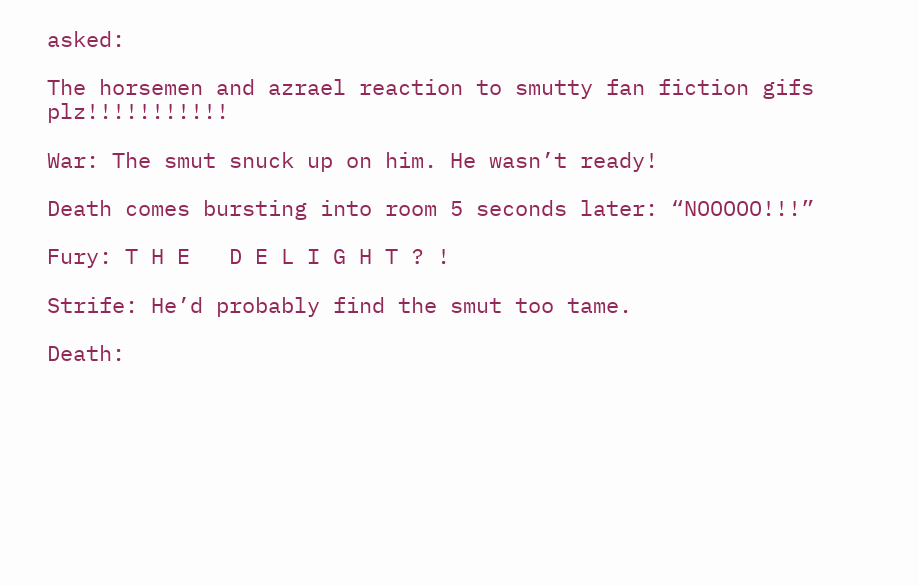asked:

The horsemen and azrael reaction to smutty fan fiction gifs plz!!!!!!!!!!!

War: The smut snuck up on him. He wasn’t ready!

Death comes bursting into room 5 seconds later: “NOOOOO!!!”

Fury: T H E   D E L I G H T ? !

Strife: He’d probably find the smut too tame.

Death: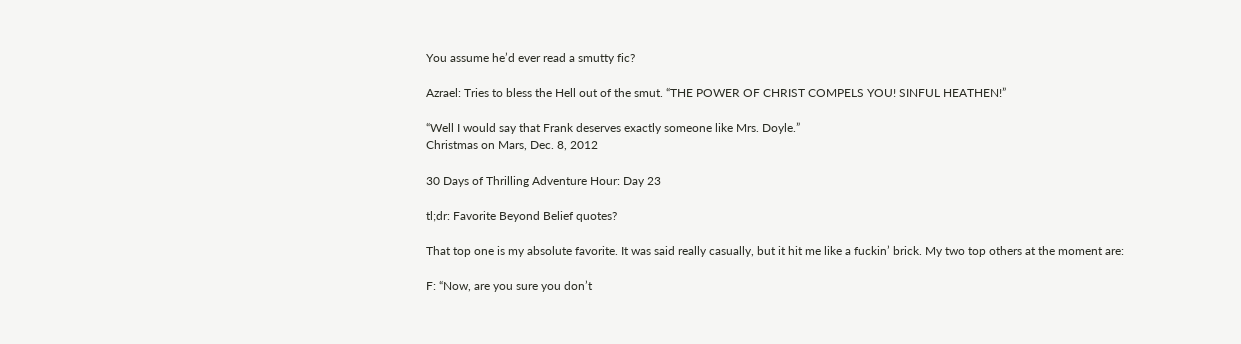You assume he’d ever read a smutty fic?

Azrael: Tries to bless the Hell out of the smut. “THE POWER OF CHRIST COMPELS YOU! SINFUL HEATHEN!”

“Well I would say that Frank deserves exactly someone like Mrs. Doyle.”
Christmas on Mars, Dec. 8, 2012

30 Days of Thrilling Adventure Hour: Day 23

tl;dr: Favorite Beyond Belief quotes?

That top one is my absolute favorite. It was said really casually, but it hit me like a fuckin’ brick. My two top others at the moment are:

F: “Now, are you sure you don’t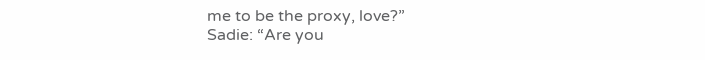me to be the proxy, love?”
Sadie: “Are you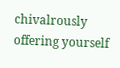chivalrously offering yourself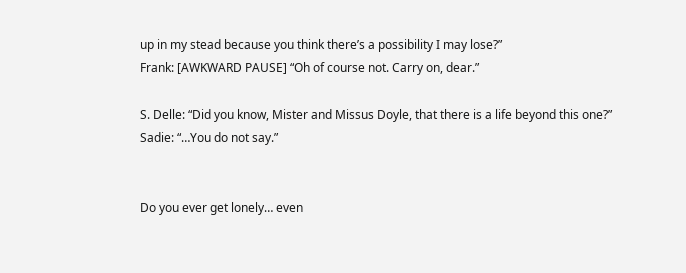up in my stead because you think there’s a possibility I may lose?”
Frank: [AWKWARD PAUSE] “Oh of course not. Carry on, dear.”

S. Delle: “Did you know, Mister and Missus Doyle, that there is a life beyond this one?”
Sadie: “…You do not say.”


Do you ever get lonely… even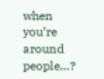when you’re around people…?